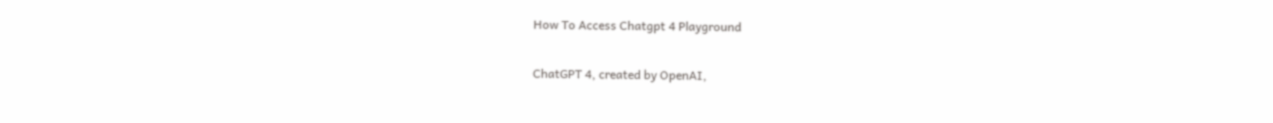How To Access Chatgpt 4 Playground

ChatGPT 4, created by OpenAI,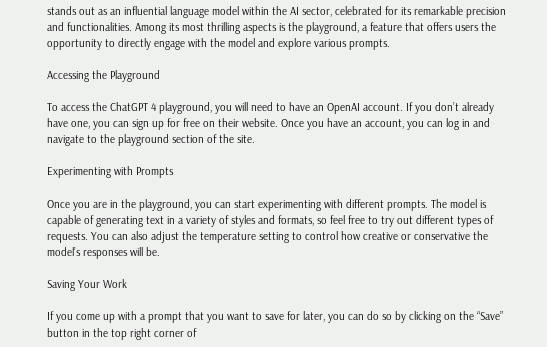stands out as an influential language model within the AI sector, celebrated for its remarkable precision and functionalities. Among its most thrilling aspects is the playground, a feature that offers users the opportunity to directly engage with the model and explore various prompts.

Accessing the Playground

To access the ChatGPT 4 playground, you will need to have an OpenAI account. If you don’t already have one, you can sign up for free on their website. Once you have an account, you can log in and navigate to the playground section of the site.

Experimenting with Prompts

Once you are in the playground, you can start experimenting with different prompts. The model is capable of generating text in a variety of styles and formats, so feel free to try out different types of requests. You can also adjust the temperature setting to control how creative or conservative the model’s responses will be.

Saving Your Work

If you come up with a prompt that you want to save for later, you can do so by clicking on the “Save” button in the top right corner of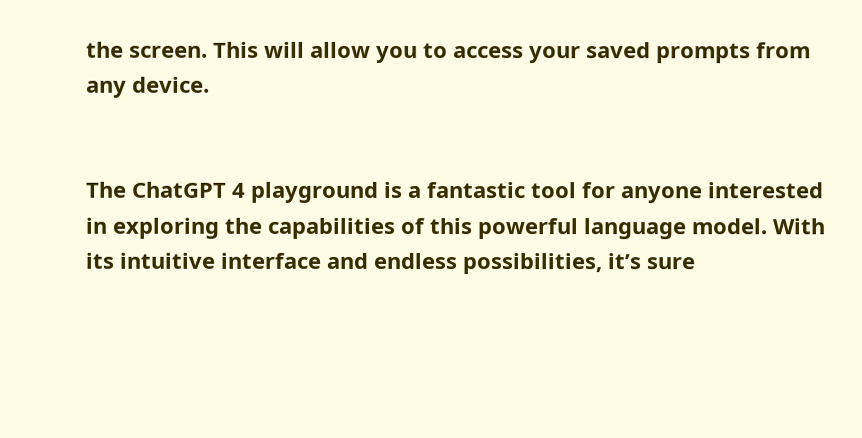the screen. This will allow you to access your saved prompts from any device.


The ChatGPT 4 playground is a fantastic tool for anyone interested in exploring the capabilities of this powerful language model. With its intuitive interface and endless possibilities, it’s sure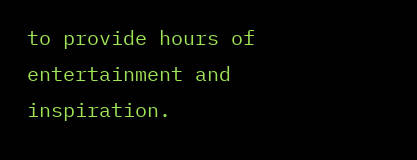to provide hours of entertainment and inspiration.